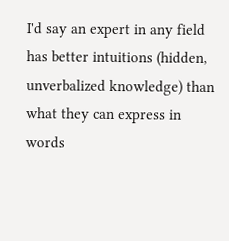I'd say an expert in any field has better intuitions (hidden, unverbalized knowledge) than what they can express in words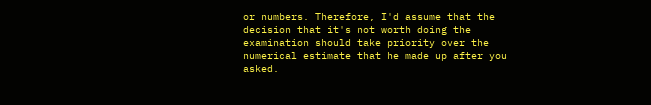or numbers. Therefore, I'd assume that the decision that it's not worth doing the examination should take priority over the numerical estimate that he made up after you asked.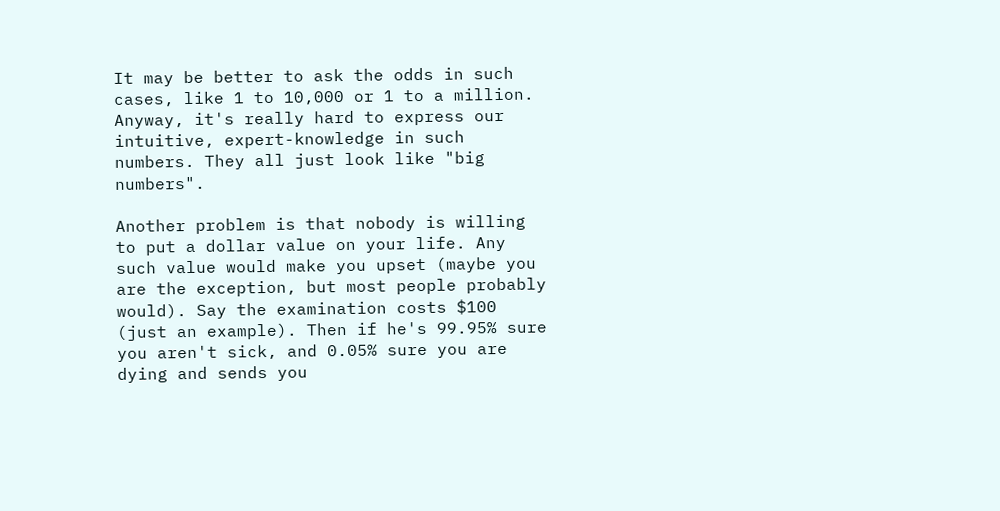It may be better to ask the odds in such cases, like 1 to 10,000 or 1 to a million. Anyway, it's really hard to express our intuitive, expert-knowledge in such numbers. They all just look like "big numbers".

Another problem is that nobody is willing to put a dollar value on your life. Any such value would make you upset (maybe you are the exception, but most people probably would). Say the examination costs $100 (just an example). Then if he's 99.95% sure you aren't sick, and 0.05% sure you are dying and sends you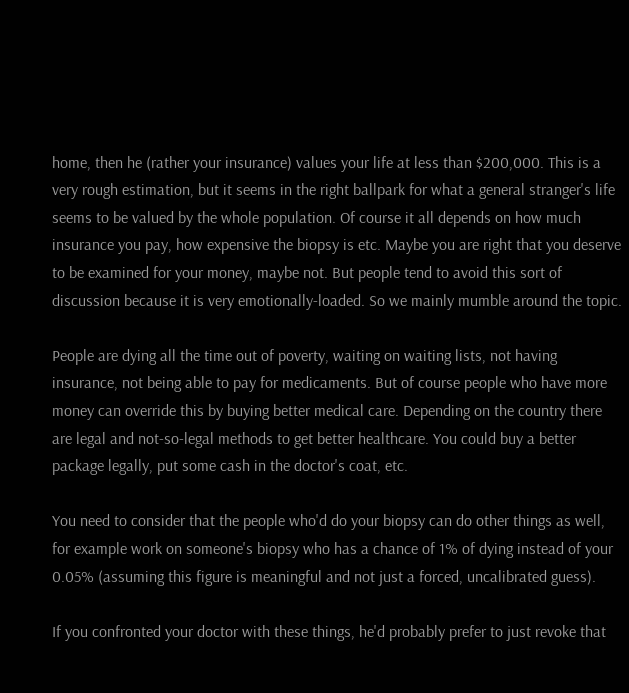home, then he (rather your insurance) values your life at less than $200,000. This is a very rough estimation, but it seems in the right ballpark for what a general stranger's life seems to be valued by the whole population. Of course it all depends on how much insurance you pay, how expensive the biopsy is etc. Maybe you are right that you deserve to be examined for your money, maybe not. But people tend to avoid this sort of discussion because it is very emotionally-loaded. So we mainly mumble around the topic.

People are dying all the time out of poverty, waiting on waiting lists, not having insurance, not being able to pay for medicaments. But of course people who have more money can override this by buying better medical care. Depending on the country there are legal and not-so-legal methods to get better healthcare. You could buy a better package legally, put some cash in the doctor's coat, etc.

You need to consider that the people who'd do your biopsy can do other things as well, for example work on someone's biopsy who has a chance of 1% of dying instead of your 0.05% (assuming this figure is meaningful and not just a forced, uncalibrated guess).

If you confronted your doctor with these things, he'd probably prefer to just revoke that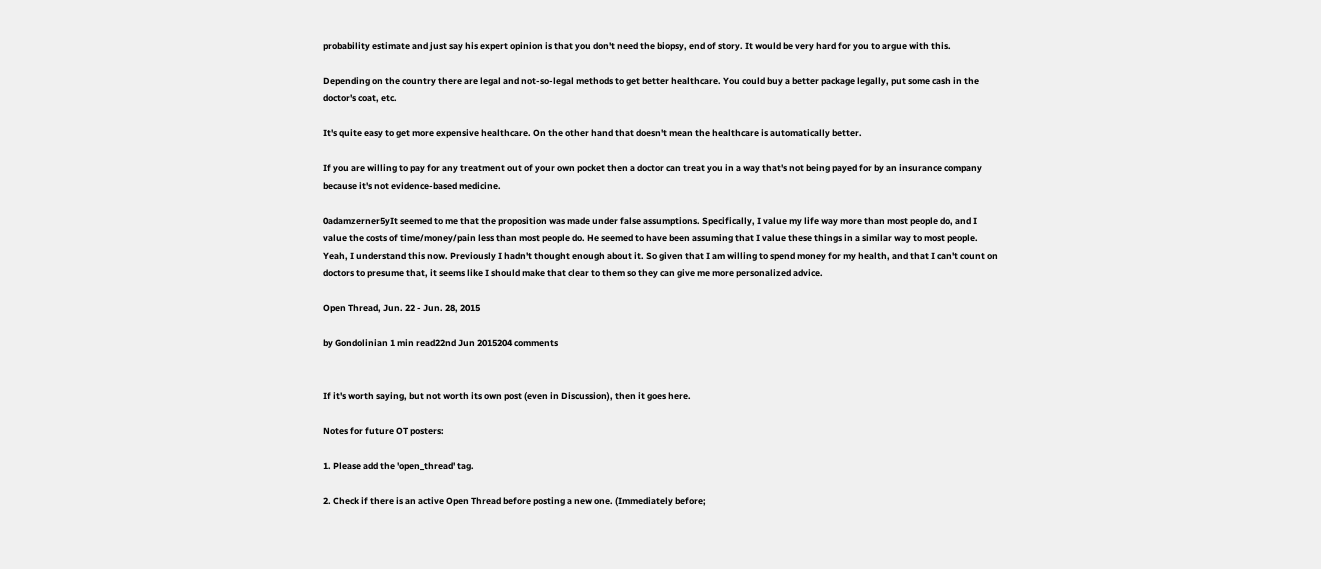probability estimate and just say his expert opinion is that you don't need the biopsy, end of story. It would be very hard for you to argue with this.

Depending on the country there are legal and not-so-legal methods to get better healthcare. You could buy a better package legally, put some cash in the doctor's coat, etc.

It's quite easy to get more expensive healthcare. On the other hand that doesn't mean the healthcare is automatically better.

If you are willing to pay for any treatment out of your own pocket then a doctor can treat you in a way that's not being payed for by an insurance company because it's not evidence-based medicine.

0adamzerner5yIt seemed to me that the proposition was made under false assumptions. Specifically, I value my life way more than most people do, and I value the costs of time/money/pain less than most people do. He seemed to have been assuming that I value these things in a similar way to most people. Yeah, I understand this now. Previously I hadn't thought enough about it. So given that I am willing to spend money for my health, and that I can't count on doctors to presume that, it seems like I should make that clear to them so they can give me more personalized advice.

Open Thread, Jun. 22 - Jun. 28, 2015

by Gondolinian 1 min read22nd Jun 2015204 comments


If it's worth saying, but not worth its own post (even in Discussion), then it goes here.

Notes for future OT posters:

1. Please add the 'open_thread' tag.

2. Check if there is an active Open Thread before posting a new one. (Immediately before;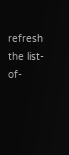refresh the list-of-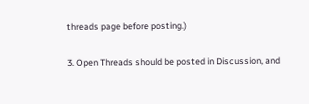threads page before posting.)

3. Open Threads should be posted in Discussion, and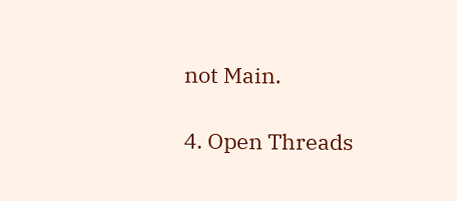not Main.

4. Open Threads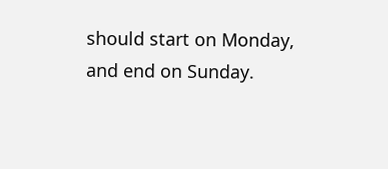should start on Monday, and end on Sunday.